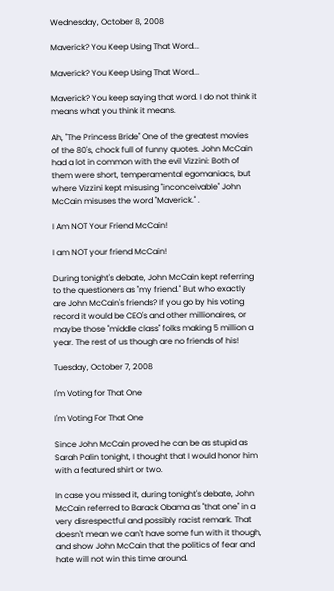Wednesday, October 8, 2008

Maverick? You Keep Using That Word...

Maverick? You Keep Using That Word...

Maverick? You keep saying that word. I do not think it means what you think it means.

Ah, "The Princess Bride" One of the greatest movies of the 80's, chock full of funny quotes. John McCain had a lot in common with the evil Vizzini: Both of them were short, temperamental egomaniacs, but where Vizzini kept misusing "inconceivable" John McCain misuses the word "Maverick." .

I Am NOT Your Friend McCain!

I am NOT your friend McCain!

During tonight's debate, John McCain kept referring to the questioners as "my friend." But who exactly are John McCain's friends? If you go by his voting record it would be CEO's and other millionaires, or maybe those "middle class" folks making 5 million a year. The rest of us though are no friends of his!

Tuesday, October 7, 2008

I'm Voting for That One

I'm Voting For That One

Since John McCain proved he can be as stupid as Sarah Palin tonight, I thought that I would honor him with a featured shirt or two.

In case you missed it, during tonight's debate, John McCain referred to Barack Obama as "that one" in a very disrespectful and possibly racist remark. That doesn't mean we can't have some fun with it though, and show John McCain that the politics of fear and hate will not win this time around.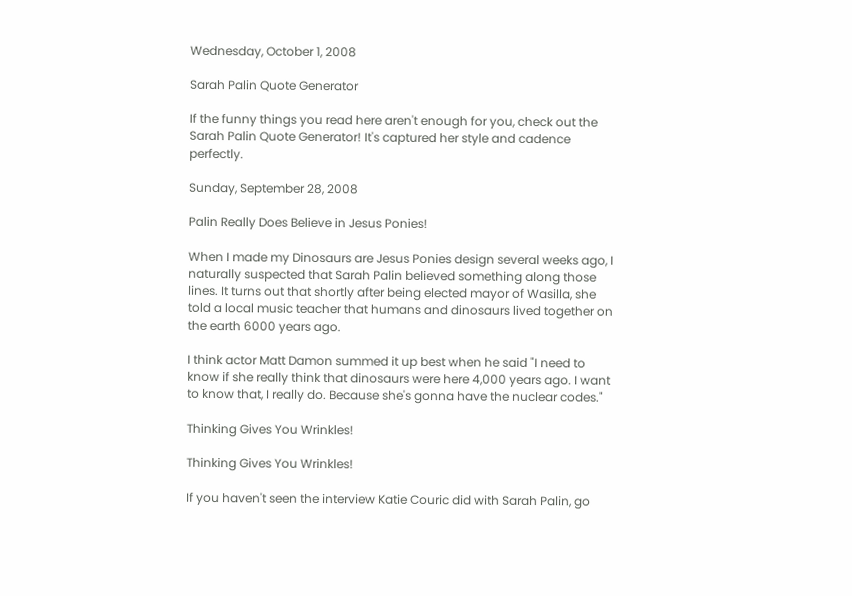Wednesday, October 1, 2008

Sarah Palin Quote Generator

If the funny things you read here aren't enough for you, check out the Sarah Palin Quote Generator! It's captured her style and cadence perfectly.

Sunday, September 28, 2008

Palin Really Does Believe in Jesus Ponies!

When I made my Dinosaurs are Jesus Ponies design several weeks ago, I naturally suspected that Sarah Palin believed something along those lines. It turns out that shortly after being elected mayor of Wasilla, she told a local music teacher that humans and dinosaurs lived together on the earth 6000 years ago.

I think actor Matt Damon summed it up best when he said "I need to know if she really think that dinosaurs were here 4,000 years ago. I want to know that, I really do. Because she's gonna have the nuclear codes."

Thinking Gives You Wrinkles!

Thinking Gives You Wrinkles!

If you haven't seen the interview Katie Couric did with Sarah Palin, go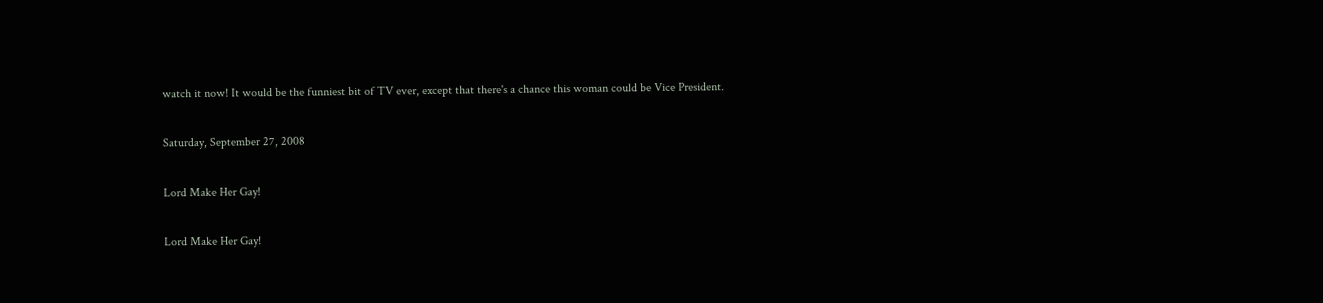watch it now! It would be the funniest bit of TV ever, except that there's a chance this woman could be Vice President.

Saturday, September 27, 2008

Lord Make Her Gay!

Lord Make Her Gay!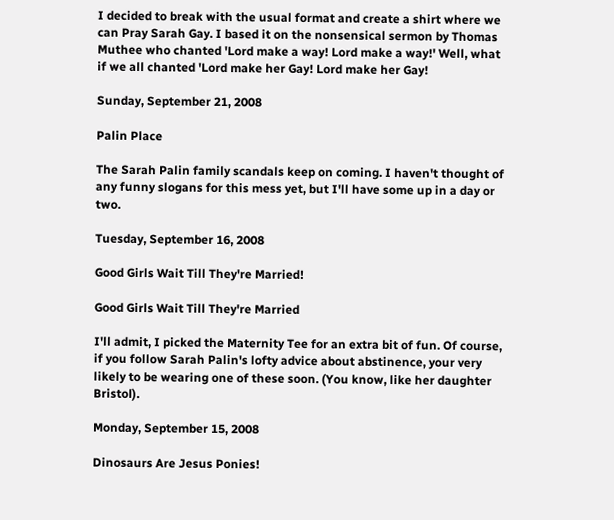I decided to break with the usual format and create a shirt where we can Pray Sarah Gay. I based it on the nonsensical sermon by Thomas Muthee who chanted 'Lord make a way! Lord make a way!' Well, what if we all chanted 'Lord make her Gay! Lord make her Gay!

Sunday, September 21, 2008

Palin Place

The Sarah Palin family scandals keep on coming. I haven't thought of any funny slogans for this mess yet, but I'll have some up in a day or two.

Tuesday, September 16, 2008

Good Girls Wait Till They're Married!

Good Girls Wait Till They're Married

I'll admit, I picked the Maternity Tee for an extra bit of fun. Of course, if you follow Sarah Palin's lofty advice about abstinence, your very likely to be wearing one of these soon. (You know, like her daughter Bristol).

Monday, September 15, 2008

Dinosaurs Are Jesus Ponies!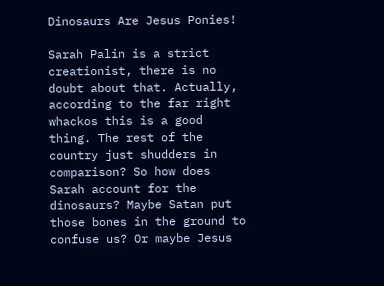Dinosaurs Are Jesus Ponies!

Sarah Palin is a strict creationist, there is no doubt about that. Actually, according to the far right whackos this is a good thing. The rest of the country just shudders in comparison? So how does Sarah account for the dinosaurs? Maybe Satan put those bones in the ground to confuse us? Or maybe Jesus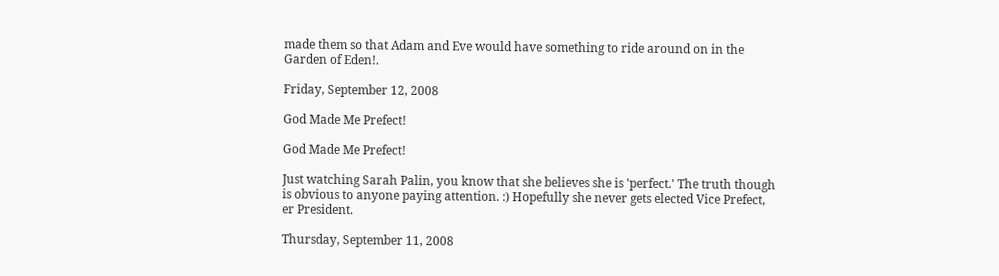made them so that Adam and Eve would have something to ride around on in the Garden of Eden!.

Friday, September 12, 2008

God Made Me Prefect!

God Made Me Prefect!

Just watching Sarah Palin, you know that she believes she is 'perfect.' The truth though is obvious to anyone paying attention. :) Hopefully she never gets elected Vice Prefect, er President.

Thursday, September 11, 2008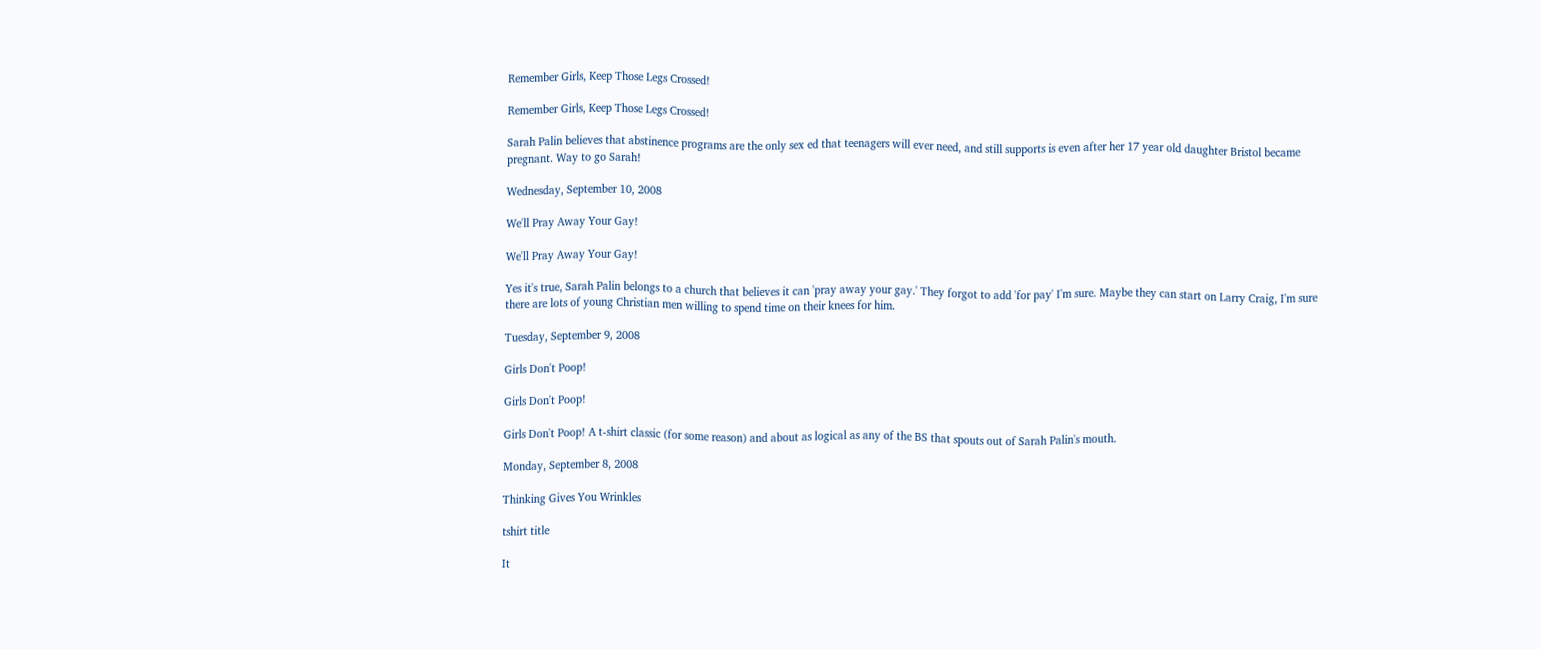Remember Girls, Keep Those Legs Crossed!

Remember Girls, Keep Those Legs Crossed!

Sarah Palin believes that abstinence programs are the only sex ed that teenagers will ever need, and still supports is even after her 17 year old daughter Bristol became pregnant. Way to go Sarah!

Wednesday, September 10, 2008

We'll Pray Away Your Gay!

We'll Pray Away Your Gay!

Yes it's true, Sarah Palin belongs to a church that believes it can 'pray away your gay.' They forgot to add 'for pay' I'm sure. Maybe they can start on Larry Craig, I'm sure there are lots of young Christian men willing to spend time on their knees for him.

Tuesday, September 9, 2008

Girls Don't Poop!

Girls Don't Poop!

Girls Don't Poop! A t-shirt classic (for some reason) and about as logical as any of the BS that spouts out of Sarah Palin's mouth.

Monday, September 8, 2008

Thinking Gives You Wrinkles

tshirt title

It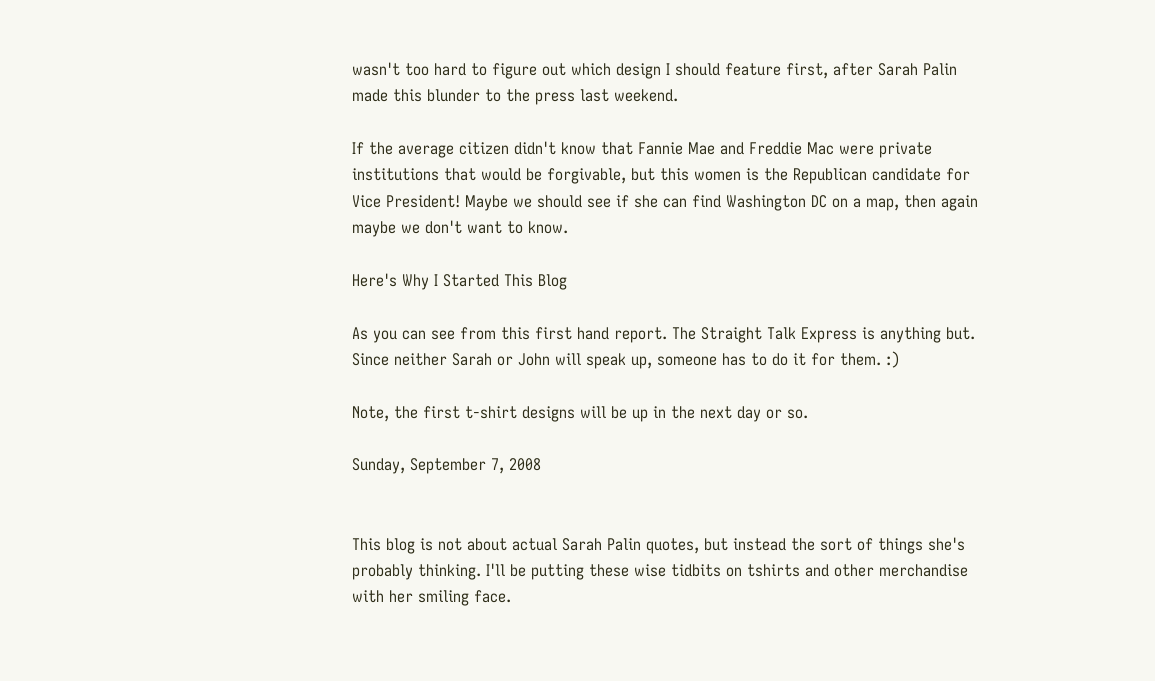wasn't too hard to figure out which design I should feature first, after Sarah Palin made this blunder to the press last weekend.

If the average citizen didn't know that Fannie Mae and Freddie Mac were private institutions that would be forgivable, but this women is the Republican candidate for Vice President! Maybe we should see if she can find Washington DC on a map, then again maybe we don't want to know.

Here's Why I Started This Blog

As you can see from this first hand report. The Straight Talk Express is anything but. Since neither Sarah or John will speak up, someone has to do it for them. :)

Note, the first t-shirt designs will be up in the next day or so.

Sunday, September 7, 2008


This blog is not about actual Sarah Palin quotes, but instead the sort of things she's probably thinking. I'll be putting these wise tidbits on tshirts and other merchandise with her smiling face.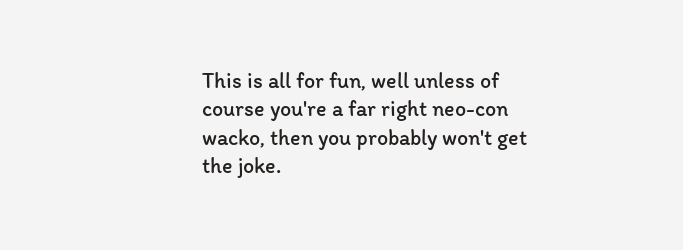This is all for fun, well unless of course you're a far right neo-con wacko, then you probably won't get the joke.